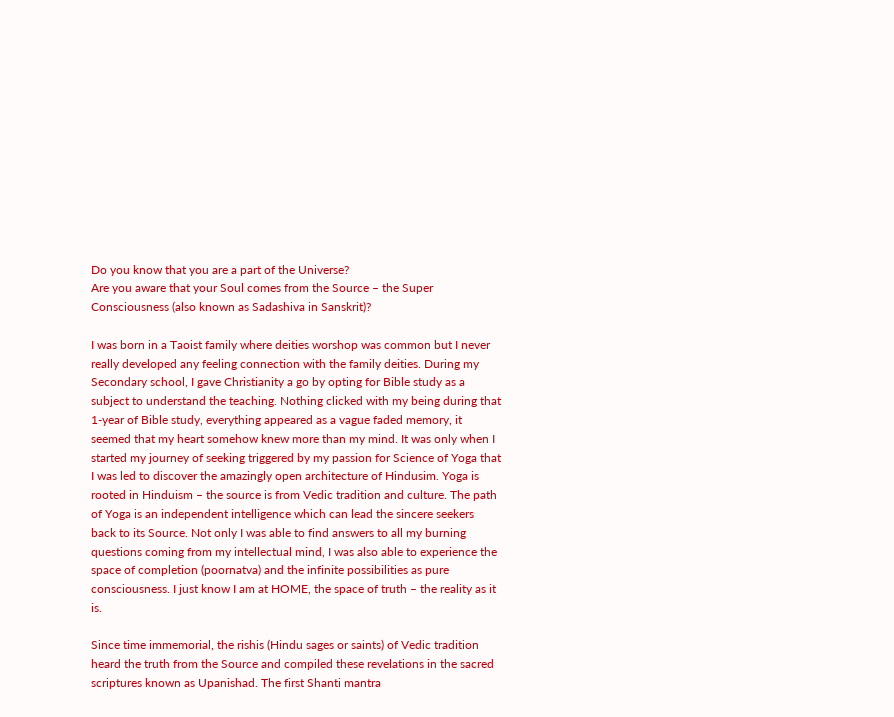Do you know that you are a part of the Universe?
Are you aware that your Soul comes from the Source – the Super Consciousness (also known as Sadashiva in Sanskrit)?

I was born in a Taoist family where deities worshop was common but I never really developed any feeling connection with the family deities. During my Secondary school, I gave Christianity a go by opting for Bible study as a subject to understand the teaching. Nothing clicked with my being during that 1-year of Bible study, everything appeared as a vague faded memory, it seemed that my heart somehow knew more than my mind. It was only when I started my journey of seeking triggered by my passion for Science of Yoga that I was led to discover the amazingly open architecture of Hindusim. Yoga is rooted in Hinduism – the source is from Vedic tradition and culture. The path of Yoga is an independent intelligence which can lead the sincere seekers back to its Source. Not only I was able to find answers to all my burning questions coming from my intellectual mind, I was also able to experience the space of completion (poornatva) and the infinite possibilities as pure consciousness. I just know I am at HOME, the space of truth – the reality as it is.

Since time immemorial, the rishis (Hindu sages or saints) of Vedic tradition heard the truth from the Source and compiled these revelations in the sacred scriptures known as Upanishad. The first Shanti mantra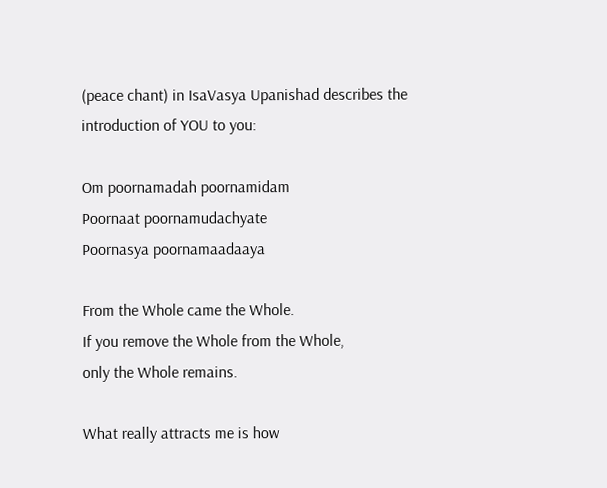(peace chant) in IsaVasya Upanishad describes the introduction of YOU to you:

Om poornamadah poornamidam
Poornaat poornamudachyate
Poornasya poornamaadaaya

From the Whole came the Whole.
If you remove the Whole from the Whole,
only the Whole remains.

What really attracts me is how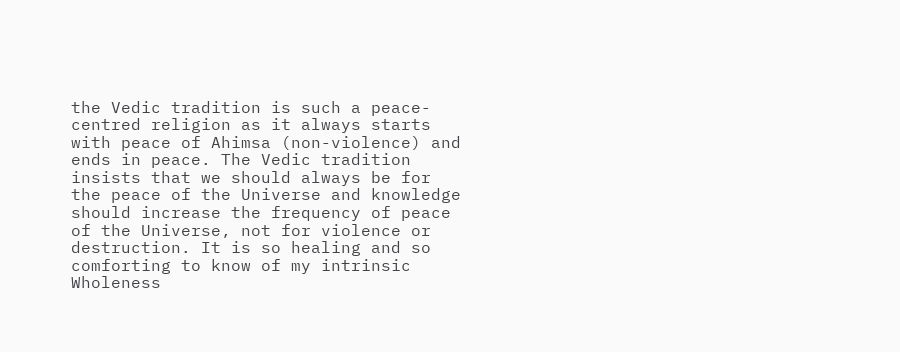the Vedic tradition is such a peace-centred religion as it always starts with peace of Ahimsa (non-violence) and ends in peace. The Vedic tradition insists that we should always be for the peace of the Universe and knowledge should increase the frequency of peace of the Universe, not for violence or destruction. It is so healing and so comforting to know of my intrinsic Wholeness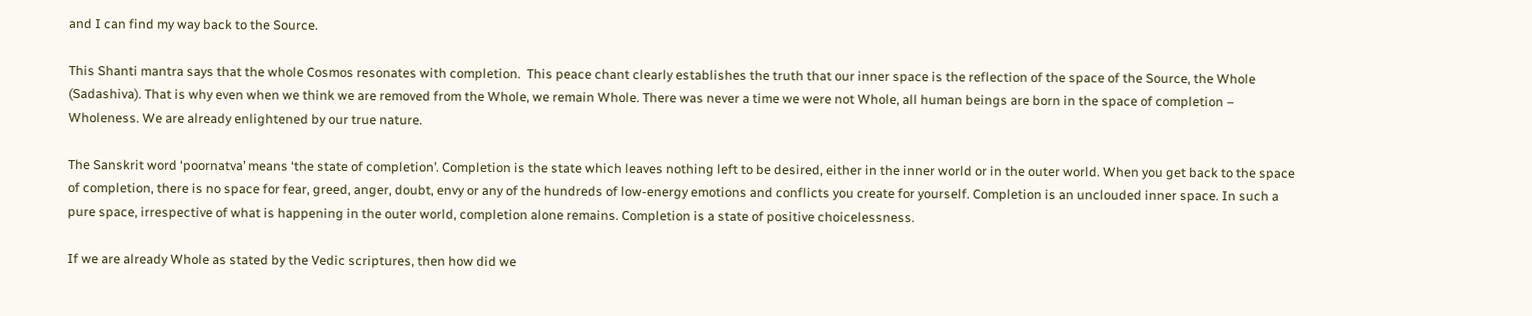and I can find my way back to the Source.

This Shanti mantra says that the whole Cosmos resonates with completion.  This peace chant clearly establishes the truth that our inner space is the reflection of the space of the Source, the Whole (Sadashiva). That is why even when we think we are removed from the Whole, we remain Whole. There was never a time we were not Whole, all human beings are born in the space of completion – Wholeness. We are already enlightened by our true nature.

The Sanskrit word ‘poornatva’ means ‘the state of completion’. Completion is the state which leaves nothing left to be desired, either in the inner world or in the outer world. When you get back to the space of completion, there is no space for fear, greed, anger, doubt, envy or any of the hundreds of low-energy emotions and conflicts you create for yourself. Completion is an unclouded inner space. In such a pure space, irrespective of what is happening in the outer world, completion alone remains. Completion is a state of positive choicelessness.

If we are already Whole as stated by the Vedic scriptures, then how did we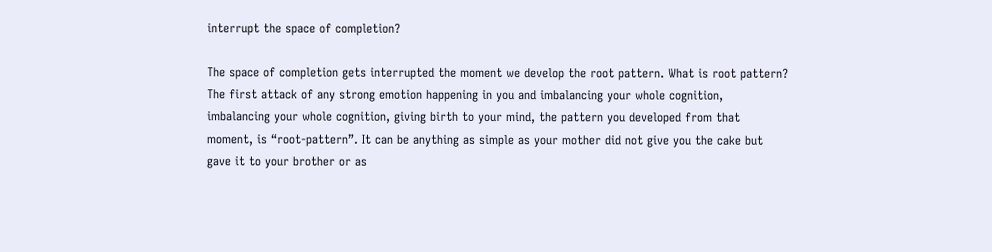interrupt the space of completion?

The space of completion gets interrupted the moment we develop the root pattern. What is root pattern? The first attack of any strong emotion happening in you and imbalancing your whole cognition, imbalancing your whole cognition, giving birth to your mind, the pattern you developed from that moment, is “root-pattern”. It can be anything as simple as your mother did not give you the cake but gave it to your brother or as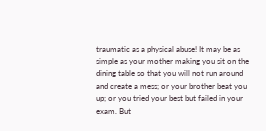traumatic as a physical abuse! It may be as simple as your mother making you sit on the dining table so that you will not run around and create a mess; or your brother beat you up; or you tried your best but failed in your exam. But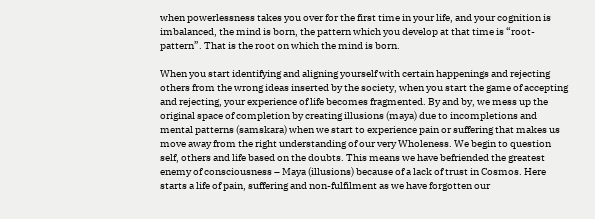when powerlessness takes you over for the first time in your life, and your cognition is imbalanced, the mind is born, the pattern which you develop at that time is “root-pattern”. That is the root on which the mind is born.

When you start identifying and aligning yourself with certain happenings and rejecting others from the wrong ideas inserted by the society, when you start the game of accepting and rejecting, your experience of life becomes fragmented. By and by, we mess up the original space of completion by creating illusions (maya) due to incompletions and mental patterns (samskara) when we start to experience pain or suffering that makes us move away from the right understanding of our very Wholeness. We begin to question self, others and life based on the doubts. This means we have befriended the greatest enemy of consciousness – Maya (illusions) because of a lack of trust in Cosmos. Here starts a life of pain, suffering and non-fulfilment as we have forgotten our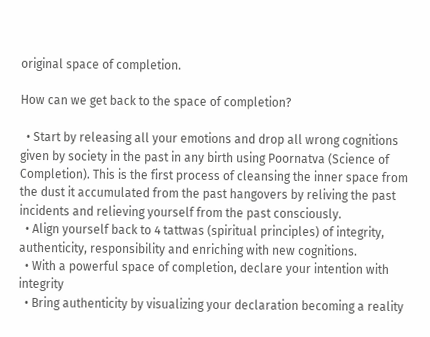original space of completion.

How can we get back to the space of completion?

  • Start by releasing all your emotions and drop all wrong cognitions given by society in the past in any birth using Poornatva (Science of Completion). This is the first process of cleansing the inner space from the dust it accumulated from the past hangovers by reliving the past incidents and relieving yourself from the past consciously.
  • Align yourself back to 4 tattwas (spiritual principles) of integrity, authenticity, responsibility and enriching with new cognitions.
  • With a powerful space of completion, declare your intention with integrity
  • Bring authenticity by visualizing your declaration becoming a reality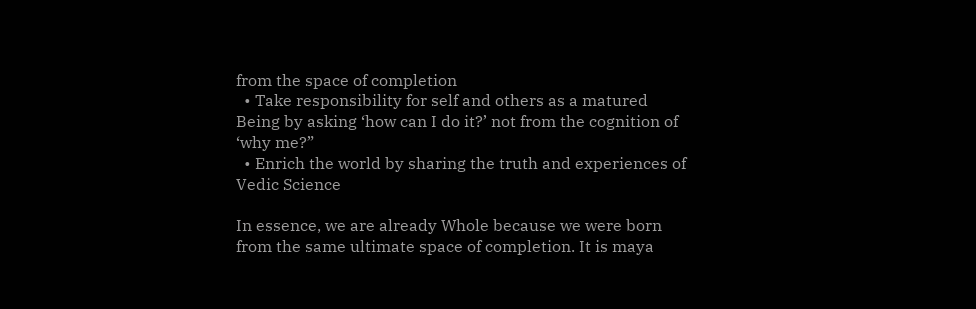from the space of completion
  • Take responsibility for self and others as a matured Being by asking ‘how can I do it?’ not from the cognition of ‘why me?”
  • Enrich the world by sharing the truth and experiences of Vedic Science

In essence, we are already Whole because we were born from the same ultimate space of completion. It is maya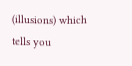(illusions) which tells you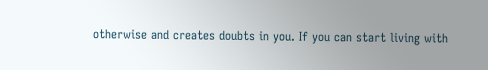otherwise and creates doubts in you. If you can start living with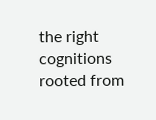the right cognitions rooted from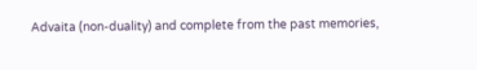Advaita (non-duality) and complete from the past memories,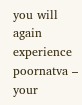you will again experience poornatva – your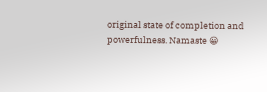original state of completion and powerfulness. Namaste 😀